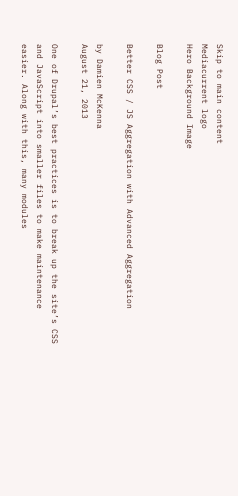Skip to main content
Mediacurrent logo
Hero Background Image

Blog Post

Better CSS / JS Aggregation with Advanced Aggregation

by Damien McKenna
August 21, 2013

One of Drupal’s best practices is to break up the site’s CSS and JavaScript into smaller files to make maintenance easier. Along with this, many modules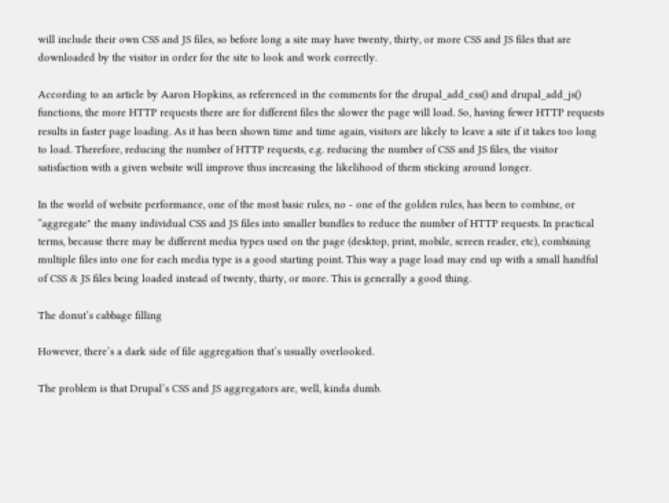will include their own CSS and JS files, so before long a site may have twenty, thirty, or more CSS and JS files that are downloaded by the visitor in order for the site to look and work correctly.

According to an article by Aaron Hopkins, as referenced in the comments for the drupal_add_css() and drupal_add_js() functions, the more HTTP requests there are for different files the slower the page will load. So, having fewer HTTP requests results in faster page loading. As it has been shown time and time again, visitors are likely to leave a site if it takes too long to load. Therefore, reducing the number of HTTP requests, e.g. reducing the number of CSS and JS files, the visitor satisfaction with a given website will improve thus increasing the likelihood of them sticking around longer.

In the world of website performance, one of the most basic rules, no - one of the golden rules, has been to combine, or “aggregate" the many individual CSS and JS files into smaller bundles to reduce the number of HTTP requests. In practical terms, because there may be different media types used on the page (desktop, print, mobile, screen reader, etc), combining multiple files into one for each media type is a good starting point. This way a page load may end up with a small handful of CSS & JS files being loaded instead of twenty, thirty, or more. This is generally a good thing.

The donut’s cabbage filling

However, there’s a dark side of file aggregation that’s usually overlooked.

The problem is that Drupal’s CSS and JS aggregators are, well, kinda dumb.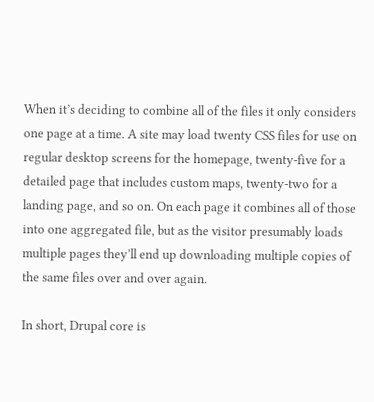When it’s deciding to combine all of the files it only considers one page at a time. A site may load twenty CSS files for use on regular desktop screens for the homepage, twenty-five for a detailed page that includes custom maps, twenty-two for a landing page, and so on. On each page it combines all of those into one aggregated file, but as the visitor presumably loads multiple pages they’ll end up downloading multiple copies of the same files over and over again.

In short, Drupal core is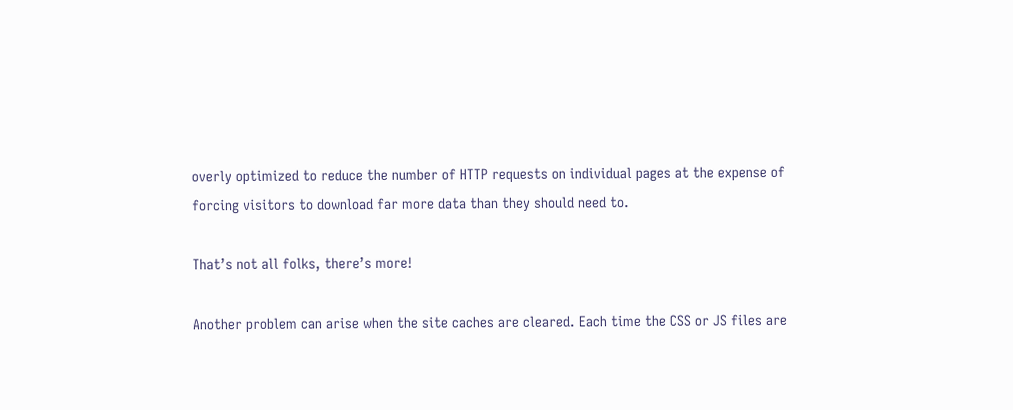overly optimized to reduce the number of HTTP requests on individual pages at the expense of forcing visitors to download far more data than they should need to.

That’s not all folks, there’s more!

Another problem can arise when the site caches are cleared. Each time the CSS or JS files are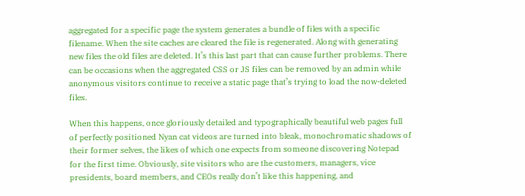aggregated for a specific page the system generates a bundle of files with a specific filename. When the site caches are cleared the file is regenerated. Along with generating new files the old files are deleted. It’s this last part that can cause further problems. There can be occasions when the aggregated CSS or JS files can be removed by an admin while anonymous visitors continue to receive a static page that’s trying to load the now-deleted files.

When this happens, once gloriously detailed and typographically beautiful web pages full of perfectly positioned Nyan cat videos are turned into bleak, monochromatic shadows of their former selves, the likes of which one expects from someone discovering Notepad for the first time. Obviously, site visitors who are the customers, managers, vice presidents, board members, and CEOs really don’t like this happening, and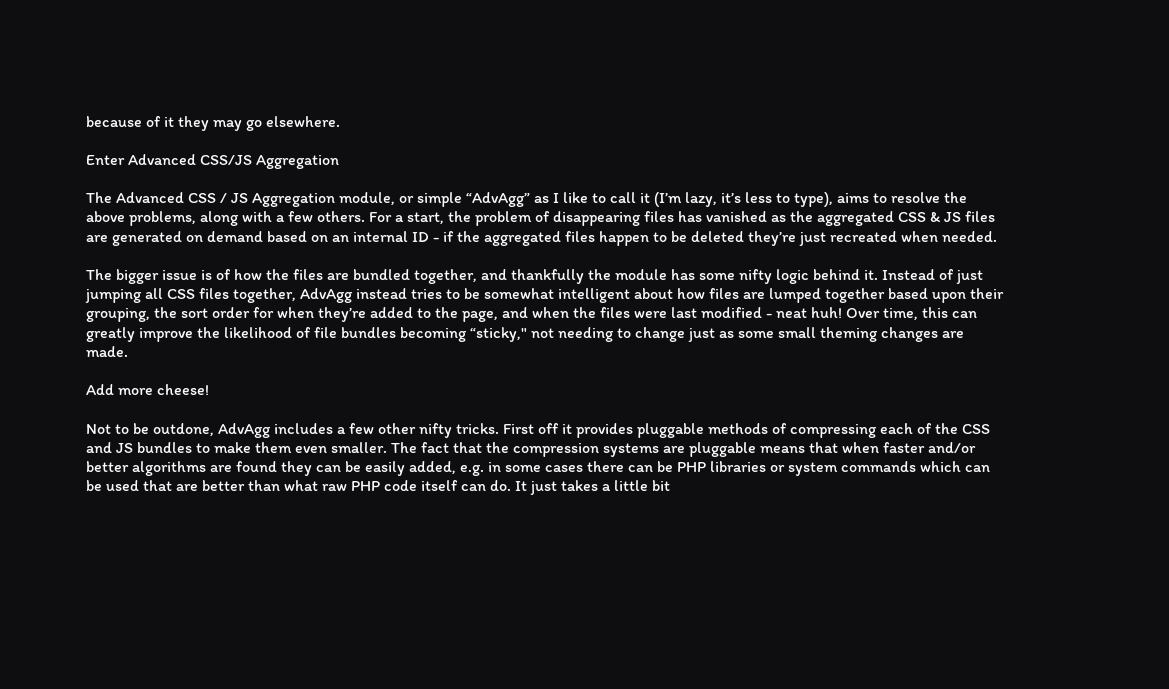because of it they may go elsewhere.

Enter Advanced CSS/JS Aggregation

The Advanced CSS / JS Aggregation module, or simple “AdvAgg” as I like to call it (I’m lazy, it’s less to type), aims to resolve the above problems, along with a few others. For a start, the problem of disappearing files has vanished as the aggregated CSS & JS files are generated on demand based on an internal ID - if the aggregated files happen to be deleted they’re just recreated when needed.

The bigger issue is of how the files are bundled together, and thankfully the module has some nifty logic behind it. Instead of just jumping all CSS files together, AdvAgg instead tries to be somewhat intelligent about how files are lumped together based upon their grouping, the sort order for when they’re added to the page, and when the files were last modified - neat huh! Over time, this can greatly improve the likelihood of file bundles becoming “sticky," not needing to change just as some small theming changes are made.

Add more cheese!

Not to be outdone, AdvAgg includes a few other nifty tricks. First off it provides pluggable methods of compressing each of the CSS and JS bundles to make them even smaller. The fact that the compression systems are pluggable means that when faster and/or better algorithms are found they can be easily added, e.g. in some cases there can be PHP libraries or system commands which can be used that are better than what raw PHP code itself can do. It just takes a little bit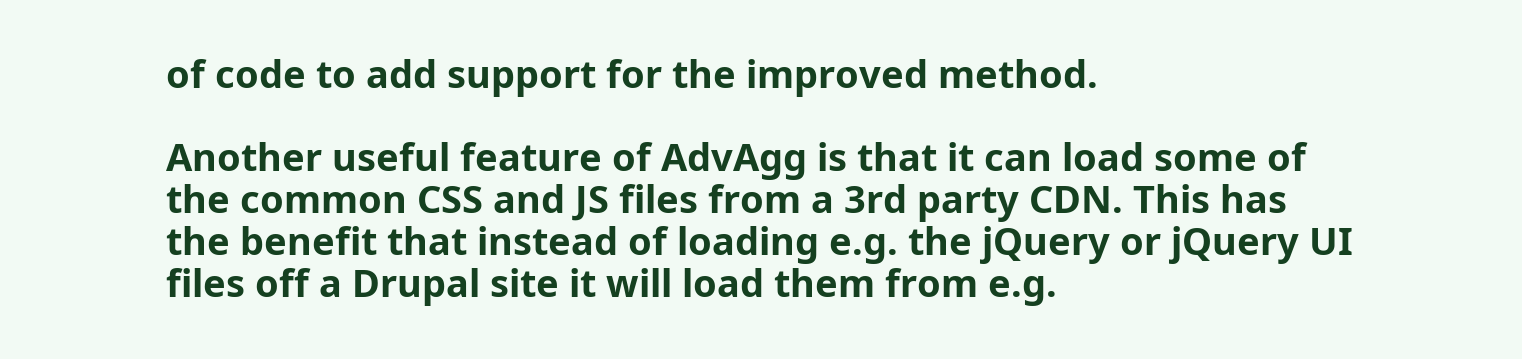of code to add support for the improved method.

Another useful feature of AdvAgg is that it can load some of the common CSS and JS files from a 3rd party CDN. This has the benefit that instead of loading e.g. the jQuery or jQuery UI files off a Drupal site it will load them from e.g.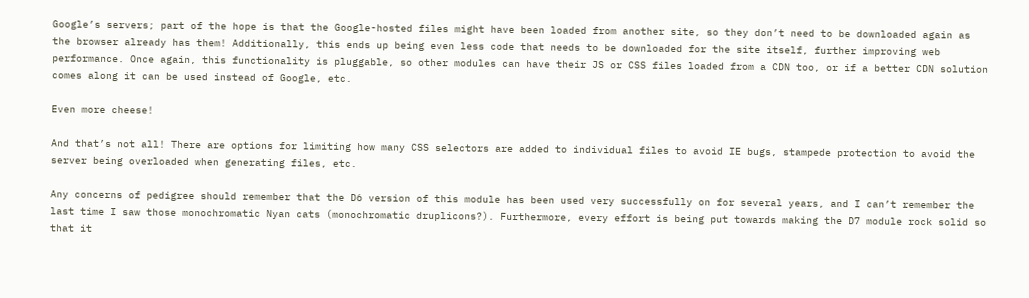Google’s servers; part of the hope is that the Google-hosted files might have been loaded from another site, so they don’t need to be downloaded again as the browser already has them! Additionally, this ends up being even less code that needs to be downloaded for the site itself, further improving web performance. Once again, this functionality is pluggable, so other modules can have their JS or CSS files loaded from a CDN too, or if a better CDN solution comes along it can be used instead of Google, etc.

Even more cheese!

And that’s not all! There are options for limiting how many CSS selectors are added to individual files to avoid IE bugs, stampede protection to avoid the server being overloaded when generating files, etc.

Any concerns of pedigree should remember that the D6 version of this module has been used very successfully on for several years, and I can’t remember the last time I saw those monochromatic Nyan cats (monochromatic druplicons?). Furthermore, every effort is being put towards making the D7 module rock solid so that it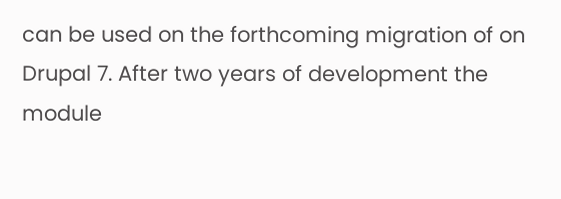can be used on the forthcoming migration of on Drupal 7. After two years of development the module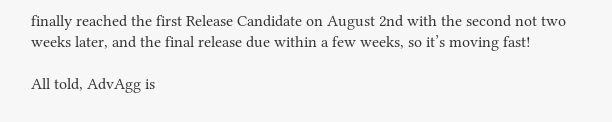finally reached the first Release Candidate on August 2nd with the second not two weeks later, and the final release due within a few weeks, so it’s moving fast!

All told, AdvAgg is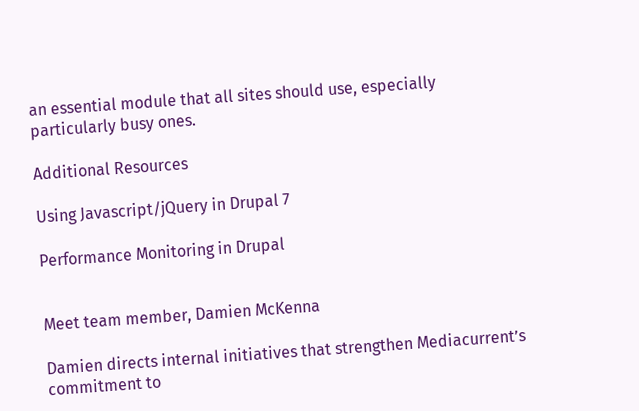an essential module that all sites should use, especially particularly busy ones.

Additional Resources

Using Javascript/jQuery in Drupal 7

Performance Monitoring in Drupal


Meet team member, Damien McKenna

Damien directs internal initiatives that strengthen Mediacurrent’s commitment to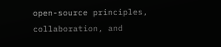open-source principles, collaboration, and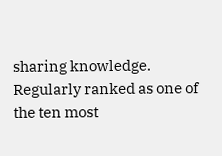sharing knowledge. Regularly ranked as one of the ten most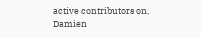active contributors on, Damien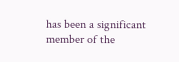has been a significant member of the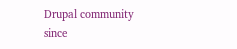Drupal community since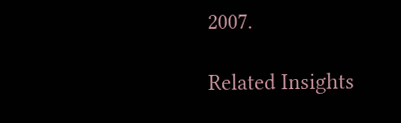2007.

Related Insights